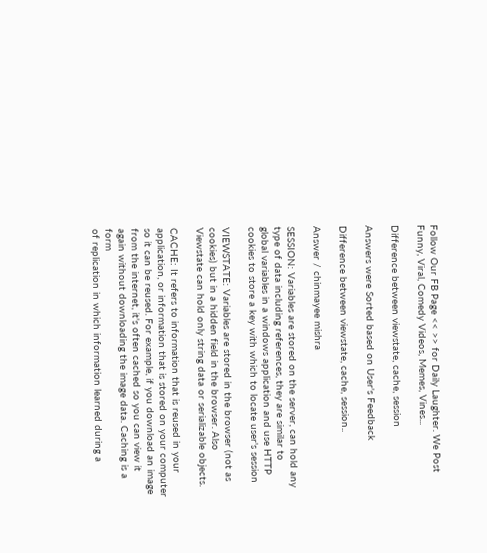Follow Our FB Page << >> for Daily Laughter. We Post Funny, Viral, Comedy Videos, Memes, Vines...

Difference between viewstate, cache, session

Answers were Sorted based on User's Feedback

Difference between viewstate, cache, session..

Answer / chinmayee mishra

SESSION: Variables are stored on the server, can hold any
type of data including references, they are similar to
global variables in a windows application and use HTTP
cookies to store a key with which to locate user's session

VIEWSTATE: Variables are stored in the browser (not as
cookies) but in a hidden field in the browser. Also
Viewstate can hold only string data or serializable objects.

CACHE: It refers to information that is reused in your
application, or information that is stored on your computer
so it can be reused. For example, if you download an image
from the internet, it's often cached so you can view it
again without downloading the image data. Caching is a form
of replication in which information learned during a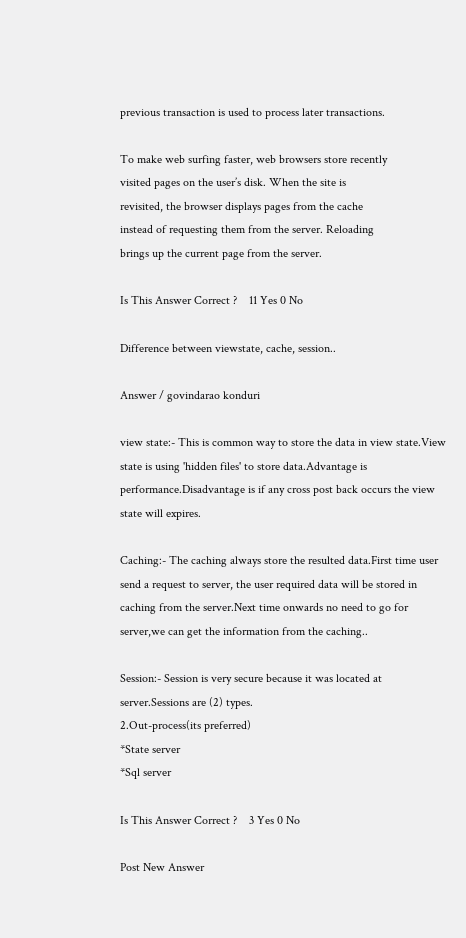previous transaction is used to process later transactions.

To make web surfing faster, web browsers store recently
visited pages on the user’s disk. When the site is
revisited, the browser displays pages from the cache
instead of requesting them from the server. Reloading
brings up the current page from the server.

Is This Answer Correct ?    11 Yes 0 No

Difference between viewstate, cache, session..

Answer / govindarao konduri

view state:- This is common way to store the data in view state.View state is using 'hidden files' to store data.Advantage is performance.Disadvantage is if any cross post back occurs the view state will expires.

Caching:- The caching always store the resulted data.First time user send a request to server, the user required data will be stored in caching from the server.Next time onwards no need to go for server,we can get the information from the caching..

Session:- Session is very secure because it was located at server.Sessions are (2) types.
2.Out-process(its preferred)
*State server
*Sql server

Is This Answer Correct ?    3 Yes 0 No

Post New Answer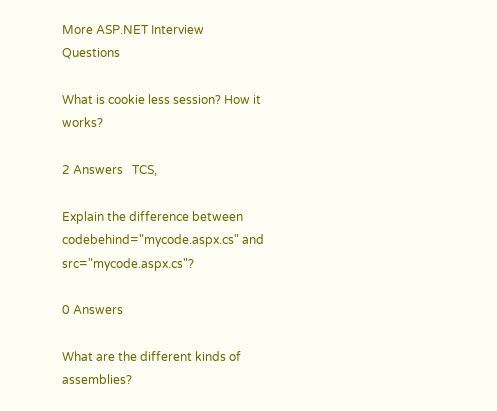More ASP.NET Interview Questions

What is cookie less session? How it works?

2 Answers   TCS,

Explain the difference between codebehind="mycode.aspx.cs" and src="mycode.aspx.cs"?

0 Answers

What are the different kinds of assemblies?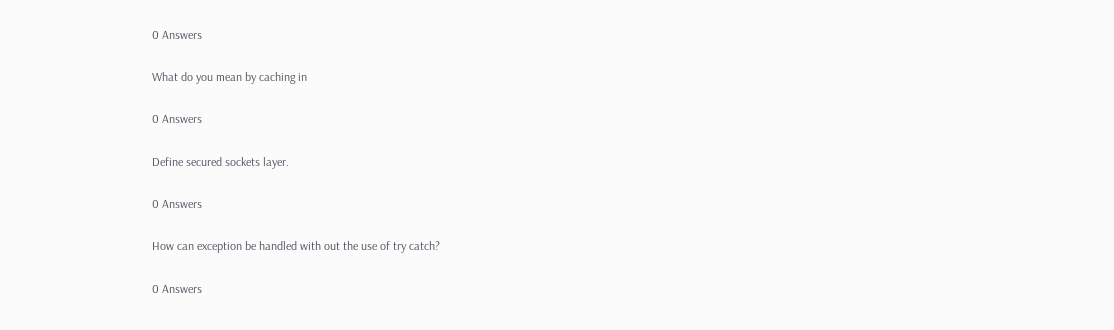0 Answers

What do you mean by caching in

0 Answers

Define secured sockets layer.

0 Answers

How can exception be handled with out the use of try catch?

0 Answers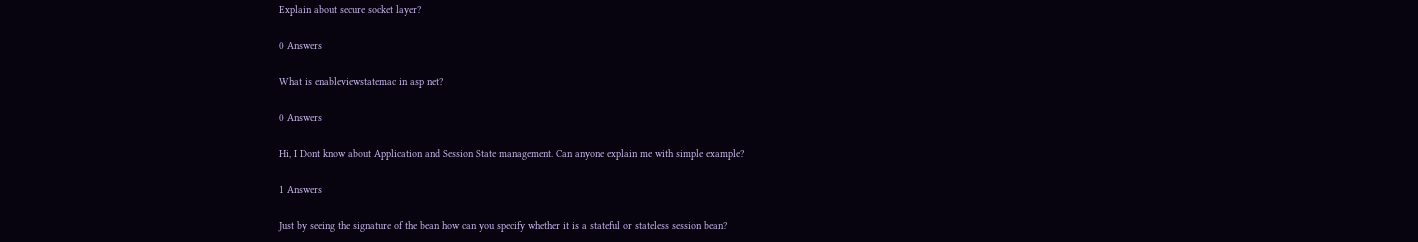Explain about secure socket layer?

0 Answers

What is enableviewstatemac in asp net?

0 Answers

Hi, I Dont know about Application and Session State management. Can anyone explain me with simple example?

1 Answers

Just by seeing the signature of the bean how can you specify whether it is a stateful or stateless session bean?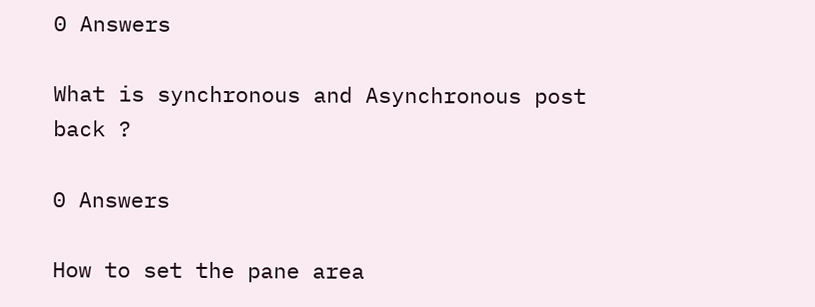0 Answers

What is synchronous and Asynchronous post back ?

0 Answers

How to set the pane area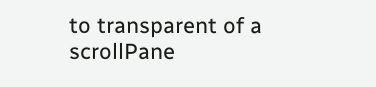to transparent of a scrollPane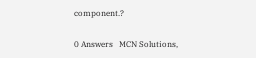component.?

0 Answers   MCN Solutions,